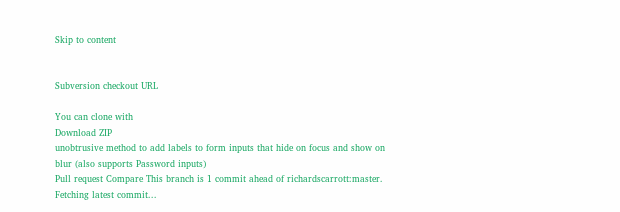Skip to content


Subversion checkout URL

You can clone with
Download ZIP
unobtrusive method to add labels to form inputs that hide on focus and show on blur (also supports Password inputs)
Pull request Compare This branch is 1 commit ahead of richardscarrott:master.
Fetching latest commit...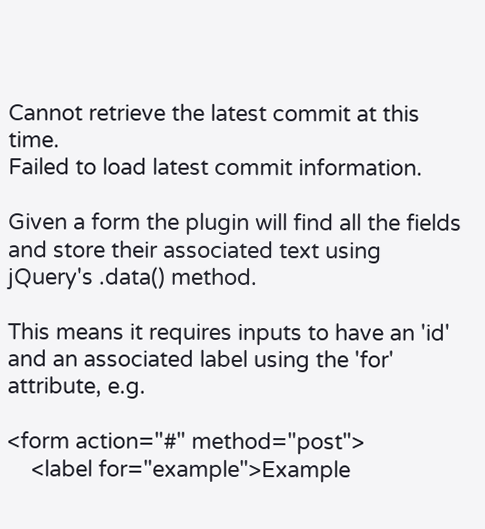Cannot retrieve the latest commit at this time.
Failed to load latest commit information.

Given a form the plugin will find all the fields and store their associated text using jQuery's .data() method.

This means it requires inputs to have an 'id' and an associated label using the 'for' attribute, e.g.

<form action="#" method="post">
    <label for="example">Example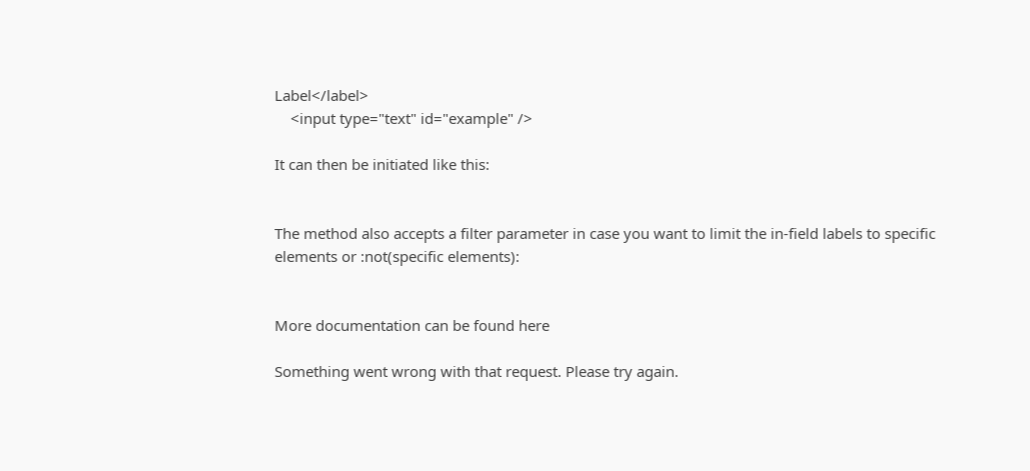Label</label>
    <input type="text" id="example" />

It can then be initiated like this:


The method also accepts a filter parameter in case you want to limit the in-field labels to specific elements or :not(specific elements):


More documentation can be found here

Something went wrong with that request. Please try again.